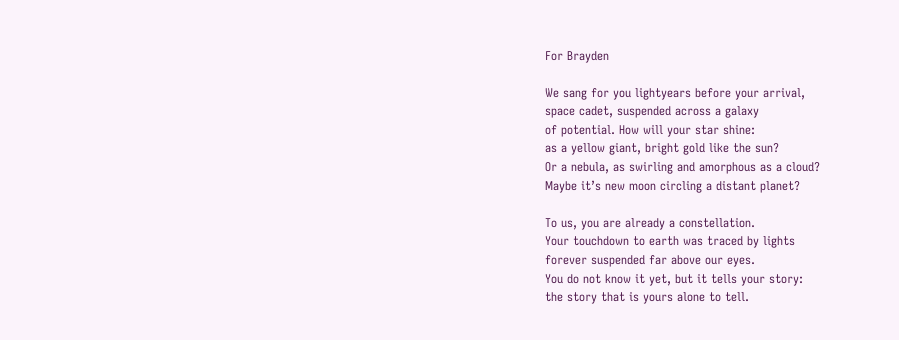For Brayden

We sang for you lightyears before your arrival,
space cadet, suspended across a galaxy
of potential. How will your star shine:
as a yellow giant, bright gold like the sun?
Or a nebula, as swirling and amorphous as a cloud?
Maybe it’s new moon circling a distant planet?

To us, you are already a constellation.
Your touchdown to earth was traced by lights
forever suspended far above our eyes.
You do not know it yet, but it tells your story:
the story that is yours alone to tell.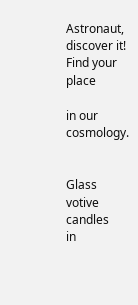Astronaut, discover it! Find your place

in our cosmology.


Glass votive candles
in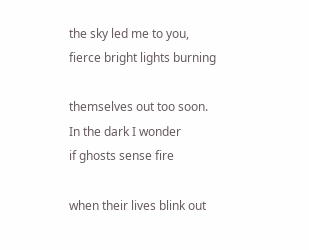the sky led me to you,
fierce bright lights burning

themselves out too soon.
In the dark I wonder
if ghosts sense fire

when their lives blink out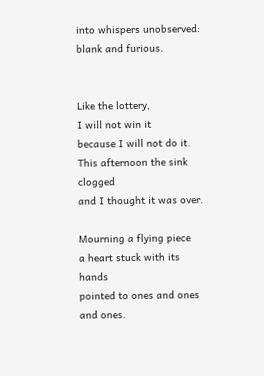into whispers unobserved:
blank and furious.


Like the lottery,
I will not win it
because I will not do it.
This afternoon the sink clogged
and I thought it was over.

Mourning a flying piece
a heart stuck with its hands
pointed to ones and ones and ones.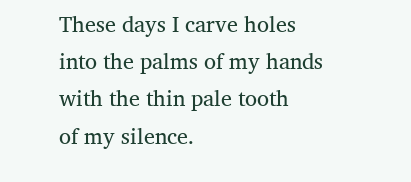These days I carve holes
into the palms of my hands
with the thin pale tooth
of my silence.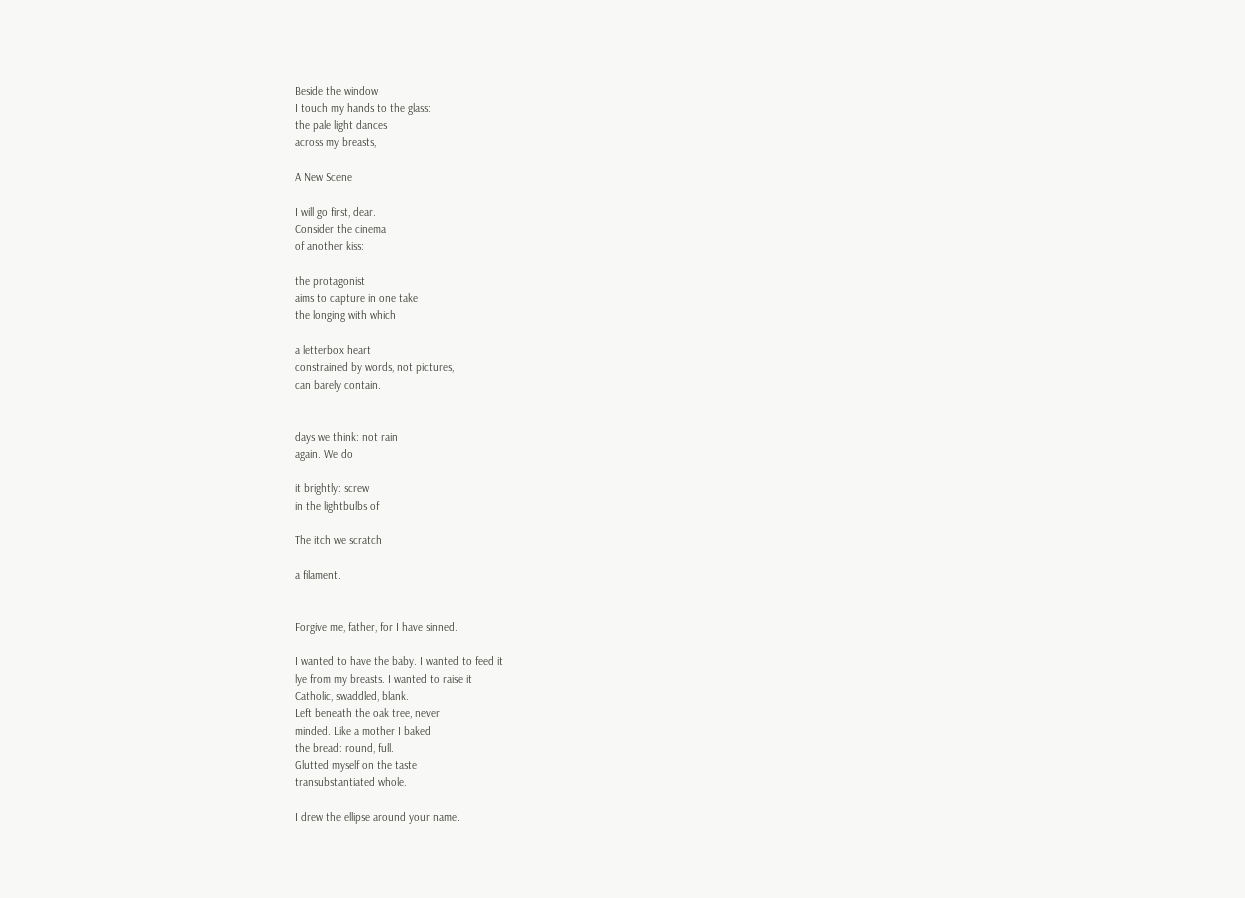Beside the window
I touch my hands to the glass:
the pale light dances
across my breasts,

A New Scene

I will go first, dear.
Consider the cinema
of another kiss:

the protagonist
aims to capture in one take
the longing with which

a letterbox heart
constrained by words, not pictures,
can barely contain.


days we think: not rain
again. We do

it brightly: screw
in the lightbulbs of

The itch we scratch

a filament.


Forgive me, father, for I have sinned.

I wanted to have the baby. I wanted to feed it
lye from my breasts. I wanted to raise it
Catholic, swaddled, blank.
Left beneath the oak tree, never
minded. Like a mother I baked
the bread: round, full.
Glutted myself on the taste
transubstantiated whole.

I drew the ellipse around your name.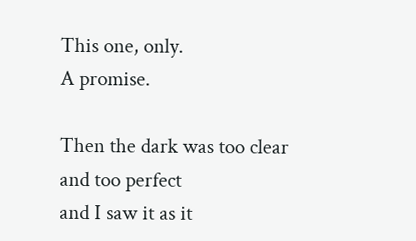This one, only.
A promise.

Then the dark was too clear
and too perfect
and I saw it as it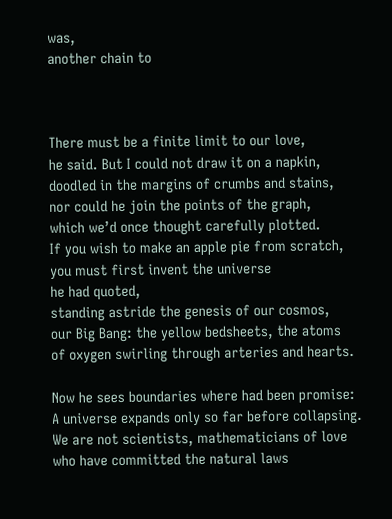was,
another chain to



There must be a finite limit to our love,
he said. But I could not draw it on a napkin,
doodled in the margins of crumbs and stains,
nor could he join the points of the graph,
which we’d once thought carefully plotted.
If you wish to make an apple pie from scratch,
you must first invent the universe
he had quoted,
standing astride the genesis of our cosmos,
our Big Bang: the yellow bedsheets, the atoms
of oxygen swirling through arteries and hearts.

Now he sees boundaries where had been promise:
A universe expands only so far before collapsing.
We are not scientists, mathematicians of love
who have committed the natural laws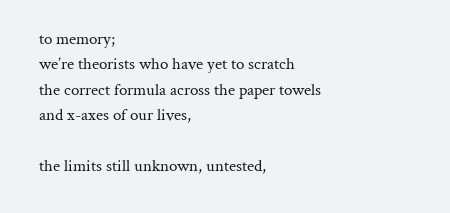to memory;
we’re theorists who have yet to scratch
the correct formula across the paper towels
and x-axes of our lives,

the limits still unknown, untested,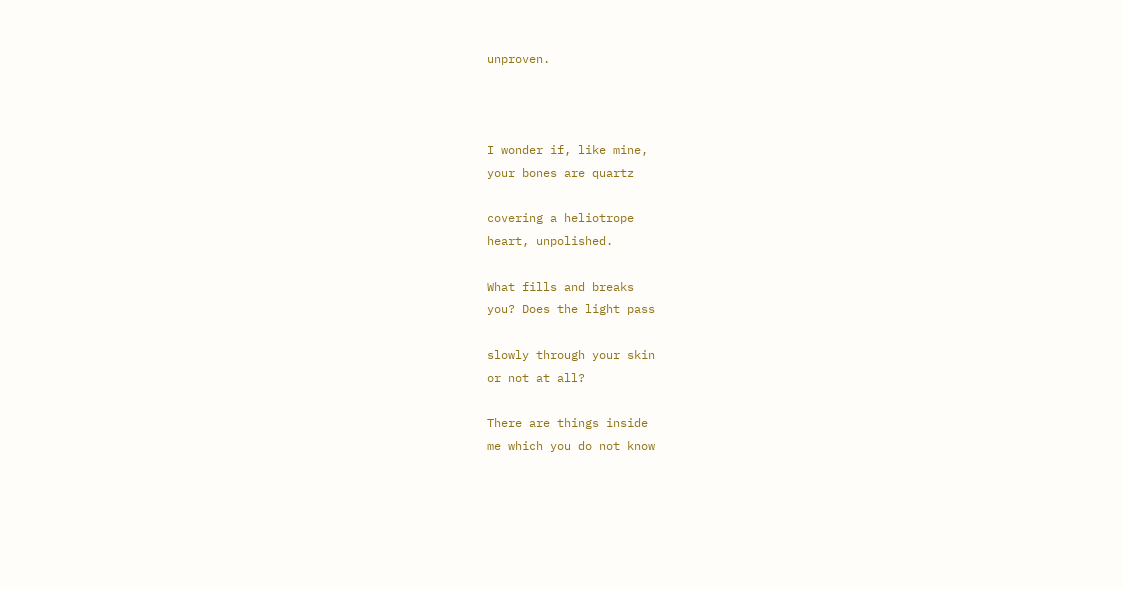unproven.



I wonder if, like mine,
your bones are quartz

covering a heliotrope
heart, unpolished.

What fills and breaks
you? Does the light pass

slowly through your skin
or not at all?

There are things inside
me which you do not know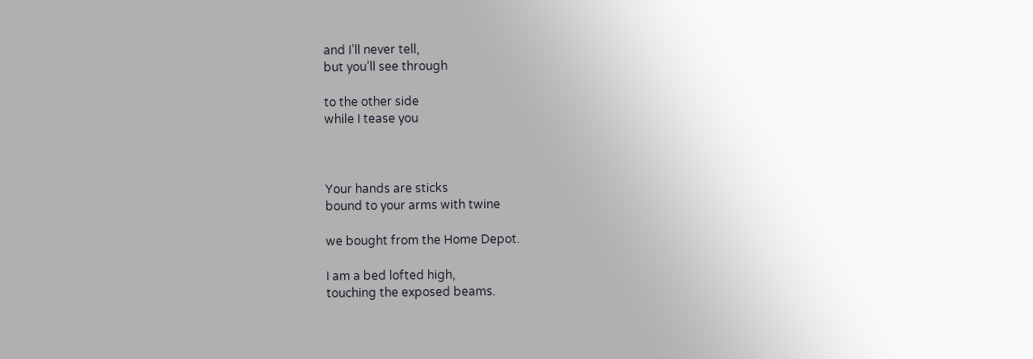and I’ll never tell,
but you’ll see through

to the other side
while I tease you



Your hands are sticks
bound to your arms with twine

we bought from the Home Depot.

I am a bed lofted high,
touching the exposed beams.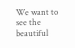We want to see the beautiful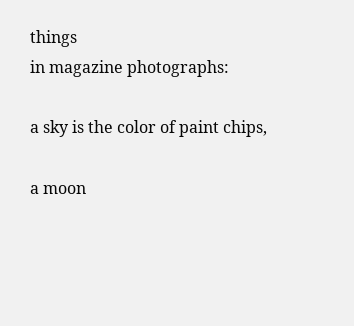things
in magazine photographs:

a sky is the color of paint chips,

a moon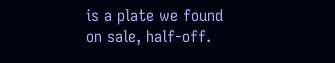is a plate we found
on sale, half-off.